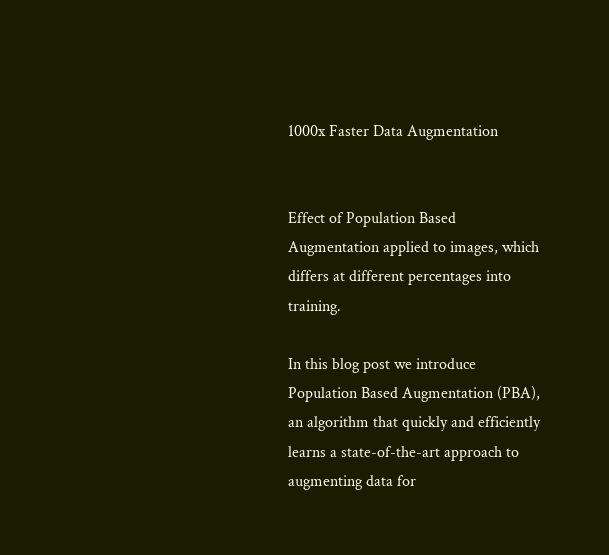1000x Faster Data Augmentation


Effect of Population Based Augmentation applied to images, which differs at different percentages into training.

In this blog post we introduce Population Based Augmentation (PBA), an algorithm that quickly and efficiently learns a state-of-the-art approach to augmenting data for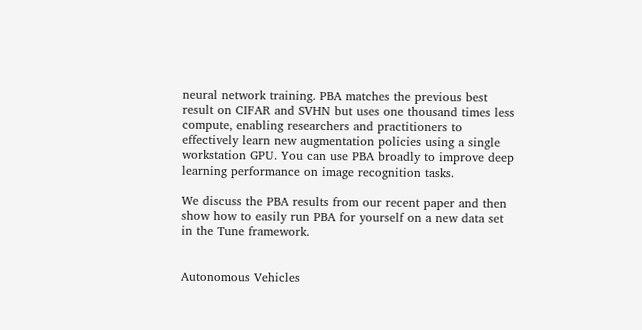neural network training. PBA matches the previous best result on CIFAR and SVHN but uses one thousand times less compute, enabling researchers and practitioners to effectively learn new augmentation policies using a single workstation GPU. You can use PBA broadly to improve deep learning performance on image recognition tasks.

We discuss the PBA results from our recent paper and then show how to easily run PBA for yourself on a new data set in the Tune framework.


Autonomous Vehicles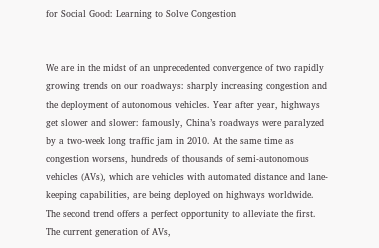for Social Good: Learning to Solve Congestion


We are in the midst of an unprecedented convergence of two rapidly growing trends on our roadways: sharply increasing congestion and the deployment of autonomous vehicles. Year after year, highways get slower and slower: famously, China’s roadways were paralyzed by a two-week long traffic jam in 2010. At the same time as congestion worsens, hundreds of thousands of semi-autonomous vehicles (AVs), which are vehicles with automated distance and lane-keeping capabilities, are being deployed on highways worldwide. The second trend offers a perfect opportunity to alleviate the first. The current generation of AVs,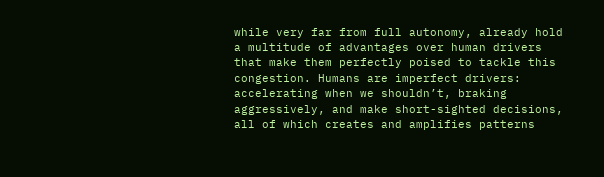while very far from full autonomy, already hold a multitude of advantages over human drivers that make them perfectly poised to tackle this congestion. Humans are imperfect drivers: accelerating when we shouldn’t, braking aggressively, and make short-sighted decisions, all of which creates and amplifies patterns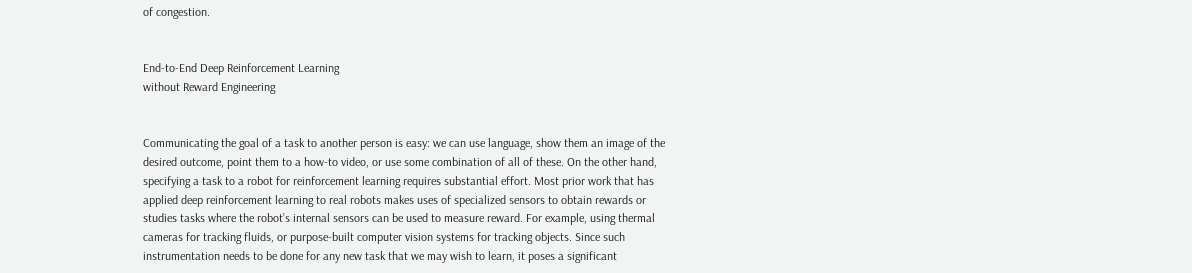of congestion.


End-to-End Deep Reinforcement Learning
without Reward Engineering


Communicating the goal of a task to another person is easy: we can use language, show them an image of the desired outcome, point them to a how-to video, or use some combination of all of these. On the other hand, specifying a task to a robot for reinforcement learning requires substantial effort. Most prior work that has applied deep reinforcement learning to real robots makes uses of specialized sensors to obtain rewards or studies tasks where the robot’s internal sensors can be used to measure reward. For example, using thermal cameras for tracking fluids, or purpose-built computer vision systems for tracking objects. Since such instrumentation needs to be done for any new task that we may wish to learn, it poses a significant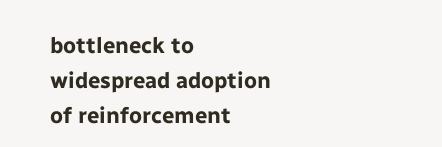bottleneck to widespread adoption of reinforcement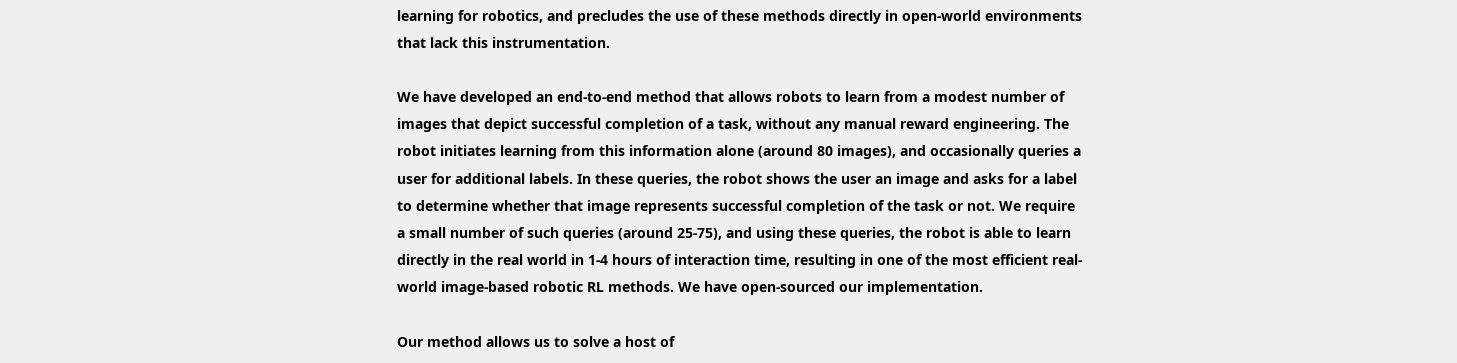learning for robotics, and precludes the use of these methods directly in open-world environments that lack this instrumentation.

We have developed an end-to-end method that allows robots to learn from a modest number of images that depict successful completion of a task, without any manual reward engineering. The robot initiates learning from this information alone (around 80 images), and occasionally queries a user for additional labels. In these queries, the robot shows the user an image and asks for a label to determine whether that image represents successful completion of the task or not. We require a small number of such queries (around 25-75), and using these queries, the robot is able to learn directly in the real world in 1-4 hours of interaction time, resulting in one of the most efficient real-world image-based robotic RL methods. We have open-sourced our implementation.

Our method allows us to solve a host of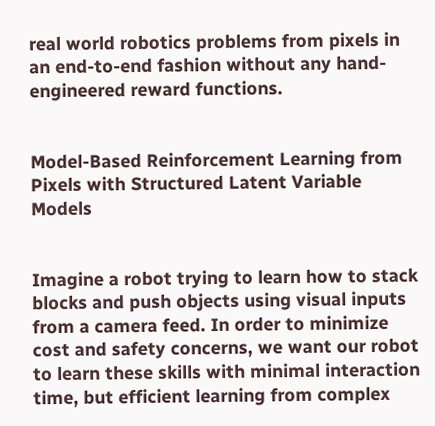real world robotics problems from pixels in an end-to-end fashion without any hand-engineered reward functions.


Model-Based Reinforcement Learning from Pixels with Structured Latent Variable Models


Imagine a robot trying to learn how to stack blocks and push objects using visual inputs from a camera feed. In order to minimize cost and safety concerns, we want our robot to learn these skills with minimal interaction time, but efficient learning from complex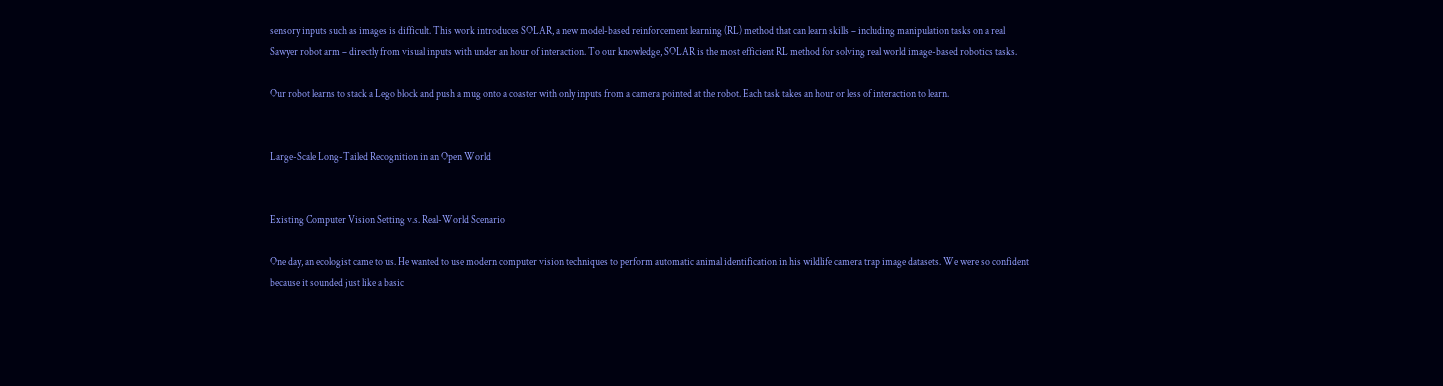sensory inputs such as images is difficult. This work introduces SOLAR, a new model-based reinforcement learning (RL) method that can learn skills – including manipulation tasks on a real Sawyer robot arm – directly from visual inputs with under an hour of interaction. To our knowledge, SOLAR is the most efficient RL method for solving real world image-based robotics tasks.

Our robot learns to stack a Lego block and push a mug onto a coaster with only inputs from a camera pointed at the robot. Each task takes an hour or less of interaction to learn.


Large-Scale Long-Tailed Recognition in an Open World


Existing Computer Vision Setting v.s. Real-World Scenario

One day, an ecologist came to us. He wanted to use modern computer vision techniques to perform automatic animal identification in his wildlife camera trap image datasets. We were so confident because it sounded just like a basic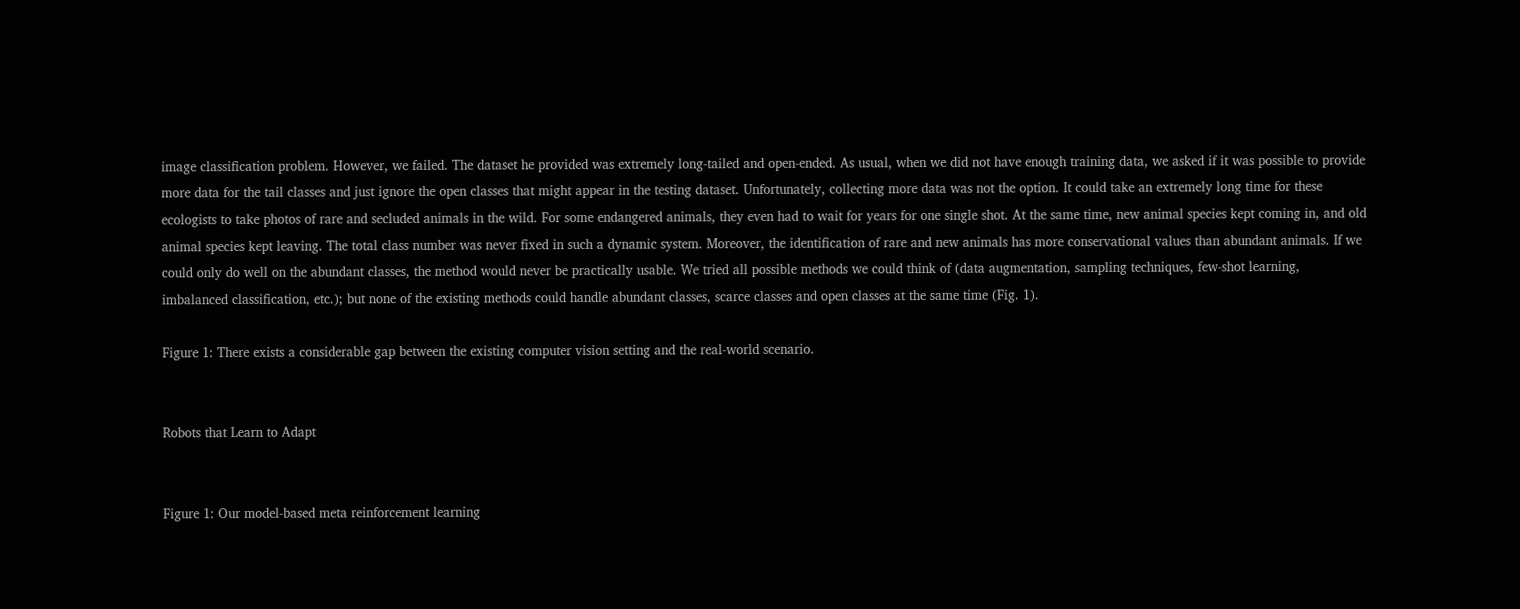image classification problem. However, we failed. The dataset he provided was extremely long-tailed and open-ended. As usual, when we did not have enough training data, we asked if it was possible to provide more data for the tail classes and just ignore the open classes that might appear in the testing dataset. Unfortunately, collecting more data was not the option. It could take an extremely long time for these ecologists to take photos of rare and secluded animals in the wild. For some endangered animals, they even had to wait for years for one single shot. At the same time, new animal species kept coming in, and old animal species kept leaving. The total class number was never fixed in such a dynamic system. Moreover, the identification of rare and new animals has more conservational values than abundant animals. If we could only do well on the abundant classes, the method would never be practically usable. We tried all possible methods we could think of (data augmentation, sampling techniques, few-shot learning, imbalanced classification, etc.); but none of the existing methods could handle abundant classes, scarce classes and open classes at the same time (Fig. 1).

Figure 1: There exists a considerable gap between the existing computer vision setting and the real-world scenario.


Robots that Learn to Adapt


Figure 1: Our model-based meta reinforcement learning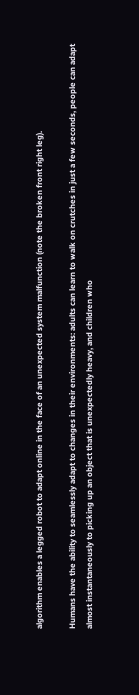algorithm enables a legged robot to adapt online in the face of an unexpected system malfunction (note the broken front right leg).

Humans have the ability to seamlessly adapt to changes in their environments: adults can learn to walk on crutches in just a few seconds, people can adapt almost instantaneously to picking up an object that is unexpectedly heavy, and children who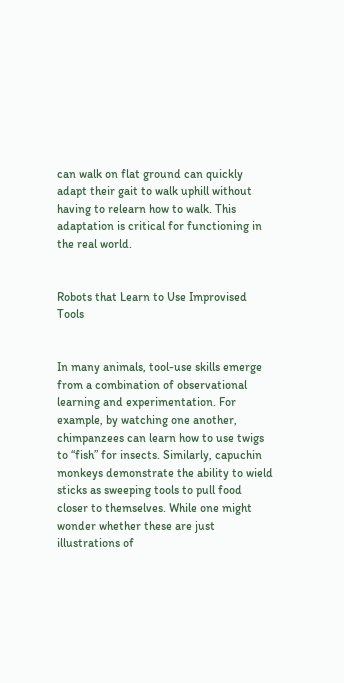can walk on flat ground can quickly adapt their gait to walk uphill without having to relearn how to walk. This adaptation is critical for functioning in the real world.


Robots that Learn to Use Improvised Tools


In many animals, tool-use skills emerge from a combination of observational learning and experimentation. For example, by watching one another, chimpanzees can learn how to use twigs to “fish” for insects. Similarly, capuchin monkeys demonstrate the ability to wield sticks as sweeping tools to pull food closer to themselves. While one might wonder whether these are just illustrations of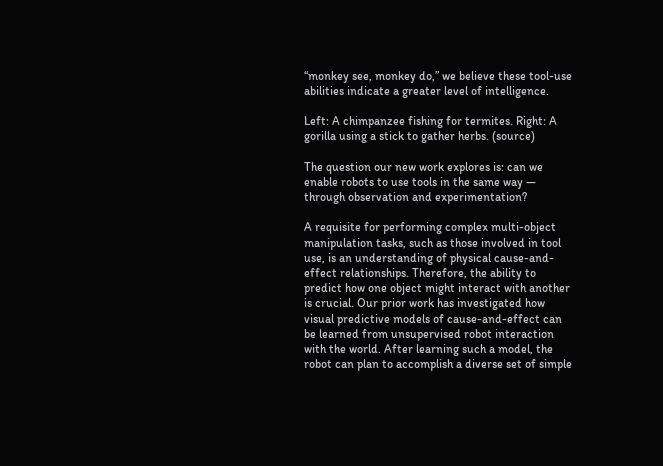“monkey see, monkey do,” we believe these tool-use abilities indicate a greater level of intelligence.

Left: A chimpanzee fishing for termites. Right: A gorilla using a stick to gather herbs. (source)

The question our new work explores is: can we enable robots to use tools in the same way — through observation and experimentation?

A requisite for performing complex multi-object manipulation tasks, such as those involved in tool use, is an understanding of physical cause-and-effect relationships. Therefore, the ability to predict how one object might interact with another is crucial. Our prior work has investigated how visual predictive models of cause-and-effect can be learned from unsupervised robot interaction with the world. After learning such a model, the robot can plan to accomplish a diverse set of simple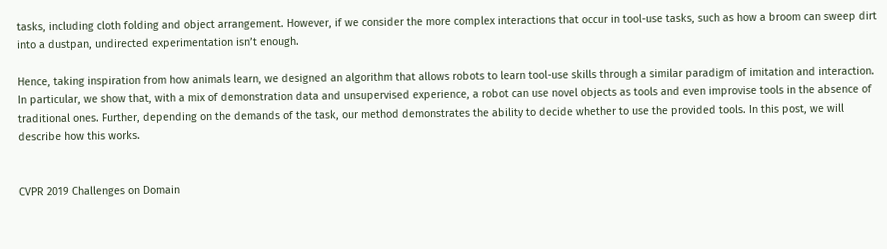tasks, including cloth folding and object arrangement. However, if we consider the more complex interactions that occur in tool-use tasks, such as how a broom can sweep dirt into a dustpan, undirected experimentation isn’t enough.

Hence, taking inspiration from how animals learn, we designed an algorithm that allows robots to learn tool-use skills through a similar paradigm of imitation and interaction. In particular, we show that, with a mix of demonstration data and unsupervised experience, a robot can use novel objects as tools and even improvise tools in the absence of traditional ones. Further, depending on the demands of the task, our method demonstrates the ability to decide whether to use the provided tools. In this post, we will describe how this works.


CVPR 2019 Challenges on Domain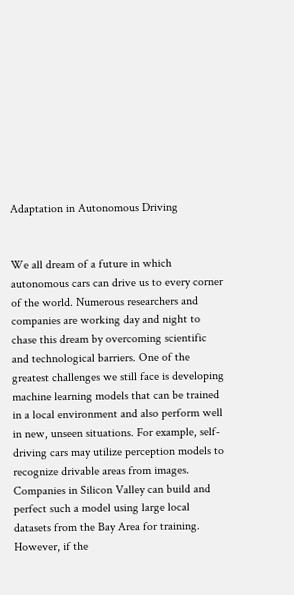Adaptation in Autonomous Driving


We all dream of a future in which autonomous cars can drive us to every corner of the world. Numerous researchers and companies are working day and night to chase this dream by overcoming scientific and technological barriers. One of the greatest challenges we still face is developing machine learning models that can be trained in a local environment and also perform well in new, unseen situations. For example, self-driving cars may utilize perception models to recognize drivable areas from images. Companies in Silicon Valley can build and perfect such a model using large local datasets from the Bay Area for training. However, if the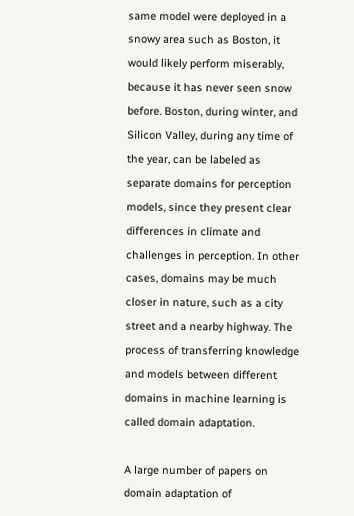same model were deployed in a snowy area such as Boston, it would likely perform miserably, because it has never seen snow before. Boston, during winter, and Silicon Valley, during any time of the year, can be labeled as separate domains for perception models, since they present clear differences in climate and challenges in perception. In other cases, domains may be much closer in nature, such as a city street and a nearby highway. The process of transferring knowledge and models between different domains in machine learning is called domain adaptation.

A large number of papers on domain adaptation of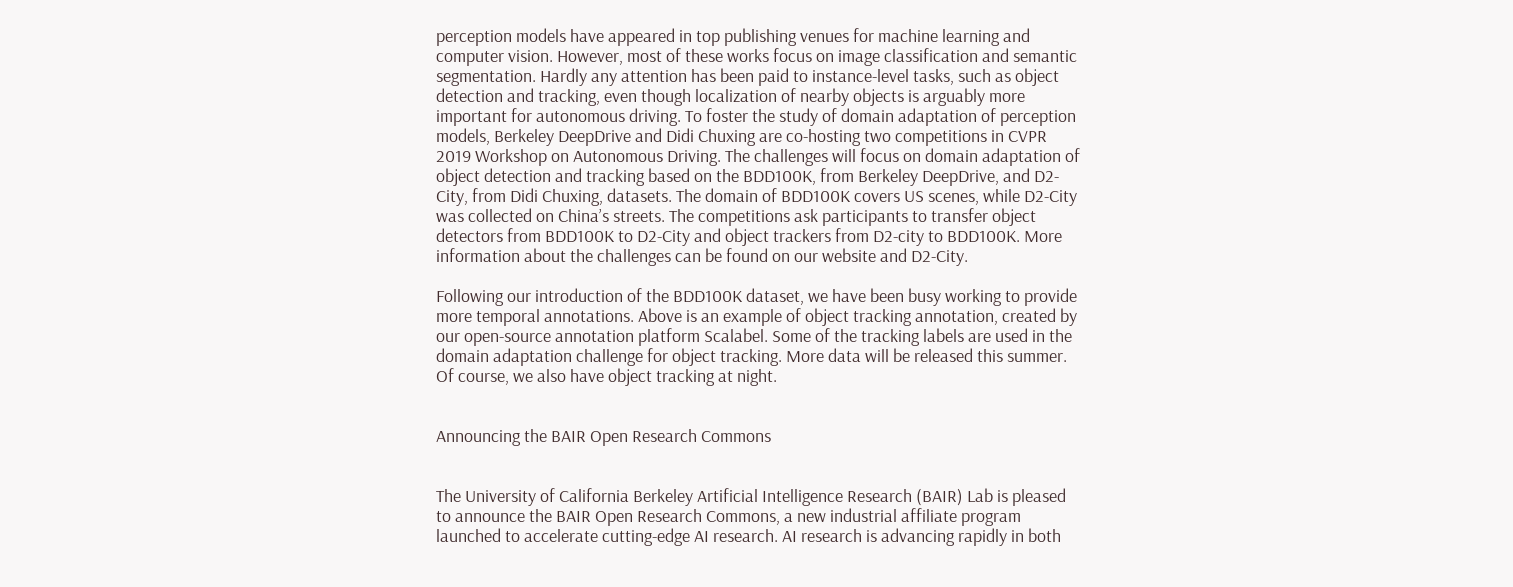perception models have appeared in top publishing venues for machine learning and computer vision. However, most of these works focus on image classification and semantic segmentation. Hardly any attention has been paid to instance-level tasks, such as object detection and tracking, even though localization of nearby objects is arguably more important for autonomous driving. To foster the study of domain adaptation of perception models, Berkeley DeepDrive and Didi Chuxing are co-hosting two competitions in CVPR 2019 Workshop on Autonomous Driving. The challenges will focus on domain adaptation of object detection and tracking based on the BDD100K, from Berkeley DeepDrive, and D2-City, from Didi Chuxing, datasets. The domain of BDD100K covers US scenes, while D2-City was collected on China’s streets. The competitions ask participants to transfer object detectors from BDD100K to D2-City and object trackers from D2-city to BDD100K. More information about the challenges can be found on our website and D2-City.

Following our introduction of the BDD100K dataset, we have been busy working to provide more temporal annotations. Above is an example of object tracking annotation, created by our open-source annotation platform Scalabel. Some of the tracking labels are used in the domain adaptation challenge for object tracking. More data will be released this summer. Of course, we also have object tracking at night.


Announcing the BAIR Open Research Commons


The University of California Berkeley Artificial Intelligence Research (BAIR) Lab is pleased to announce the BAIR Open Research Commons, a new industrial affiliate program launched to accelerate cutting-edge AI research. AI research is advancing rapidly in both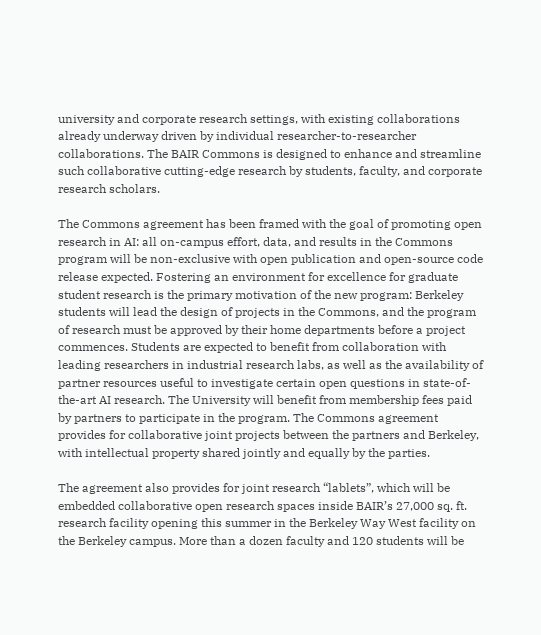university and corporate research settings, with existing collaborations already underway driven by individual researcher-to-researcher collaborations. The BAIR Commons is designed to enhance and streamline such collaborative cutting-edge research by students, faculty, and corporate research scholars.

The Commons agreement has been framed with the goal of promoting open research in AI: all on-campus effort, data, and results in the Commons program will be non-exclusive with open publication and open-source code release expected. Fostering an environment for excellence for graduate student research is the primary motivation of the new program: Berkeley students will lead the design of projects in the Commons, and the program of research must be approved by their home departments before a project commences. Students are expected to benefit from collaboration with leading researchers in industrial research labs, as well as the availability of partner resources useful to investigate certain open questions in state-of-the-art AI research. The University will benefit from membership fees paid by partners to participate in the program. The Commons agreement provides for collaborative joint projects between the partners and Berkeley, with intellectual property shared jointly and equally by the parties.

The agreement also provides for joint research “lablets”, which will be embedded collaborative open research spaces inside BAIR’s 27,000 sq. ft. research facility opening this summer in the Berkeley Way West facility on the Berkeley campus. More than a dozen faculty and 120 students will be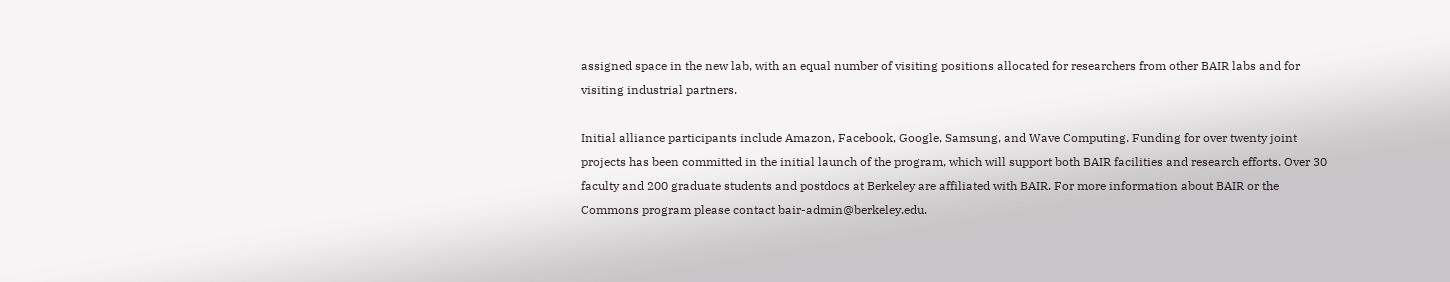assigned space in the new lab, with an equal number of visiting positions allocated for researchers from other BAIR labs and for visiting industrial partners.

Initial alliance participants include Amazon, Facebook, Google, Samsung, and Wave Computing. Funding for over twenty joint projects has been committed in the initial launch of the program, which will support both BAIR facilities and research efforts. Over 30 faculty and 200 graduate students and postdocs at Berkeley are affiliated with BAIR. For more information about BAIR or the Commons program please contact bair-admin@berkeley.edu.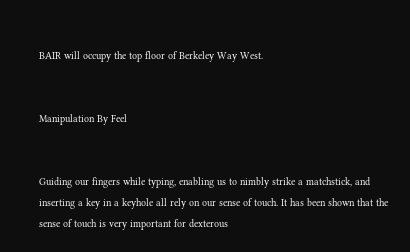BAIR will occupy the top floor of Berkeley Way West.


Manipulation By Feel


Guiding our fingers while typing, enabling us to nimbly strike a matchstick, and inserting a key in a keyhole all rely on our sense of touch. It has been shown that the sense of touch is very important for dexterous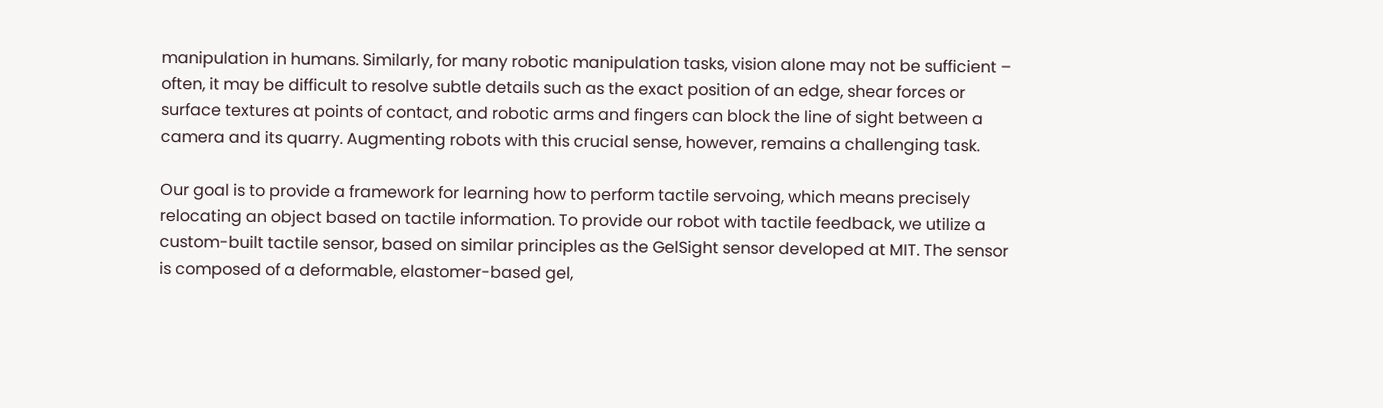manipulation in humans. Similarly, for many robotic manipulation tasks, vision alone may not be sufficient – often, it may be difficult to resolve subtle details such as the exact position of an edge, shear forces or surface textures at points of contact, and robotic arms and fingers can block the line of sight between a camera and its quarry. Augmenting robots with this crucial sense, however, remains a challenging task.

Our goal is to provide a framework for learning how to perform tactile servoing, which means precisely relocating an object based on tactile information. To provide our robot with tactile feedback, we utilize a custom-built tactile sensor, based on similar principles as the GelSight sensor developed at MIT. The sensor is composed of a deformable, elastomer-based gel,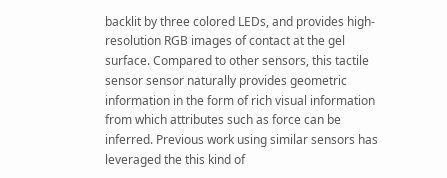backlit by three colored LEDs, and provides high-resolution RGB images of contact at the gel surface. Compared to other sensors, this tactile sensor sensor naturally provides geometric information in the form of rich visual information from which attributes such as force can be inferred. Previous work using similar sensors has leveraged the this kind of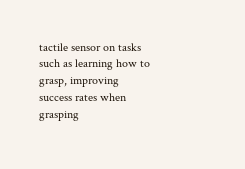tactile sensor on tasks such as learning how to grasp, improving success rates when grasping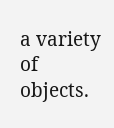a variety of objects.